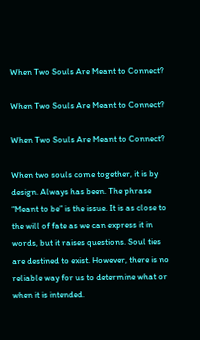When Two Souls Are Meant to Connect?

When Two Souls Are Meant to Connect?

When Two Souls Are Meant to Connect?

When two souls come together, it is by design. Always has been. The phrase “Meant to be” is the issue. It is as close to the will of fate as we can express it in words, but it raises questions. Soul ties are destined to exist. However, there is no reliable way for us to determine what or when it is intended.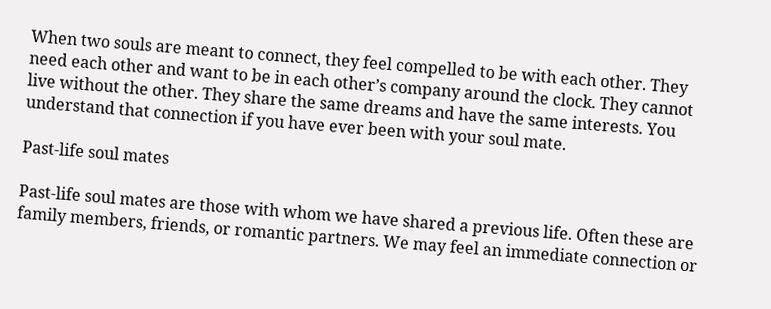When two souls are meant to connect, they feel compelled to be with each other. They need each other and want to be in each other’s company around the clock. They cannot live without the other. They share the same dreams and have the same interests. You understand that connection if you have ever been with your soul mate.

Past-life soul mates

Past-life soul mates are those with whom we have shared a previous life. Often these are family members, friends, or romantic partners. We may feel an immediate connection or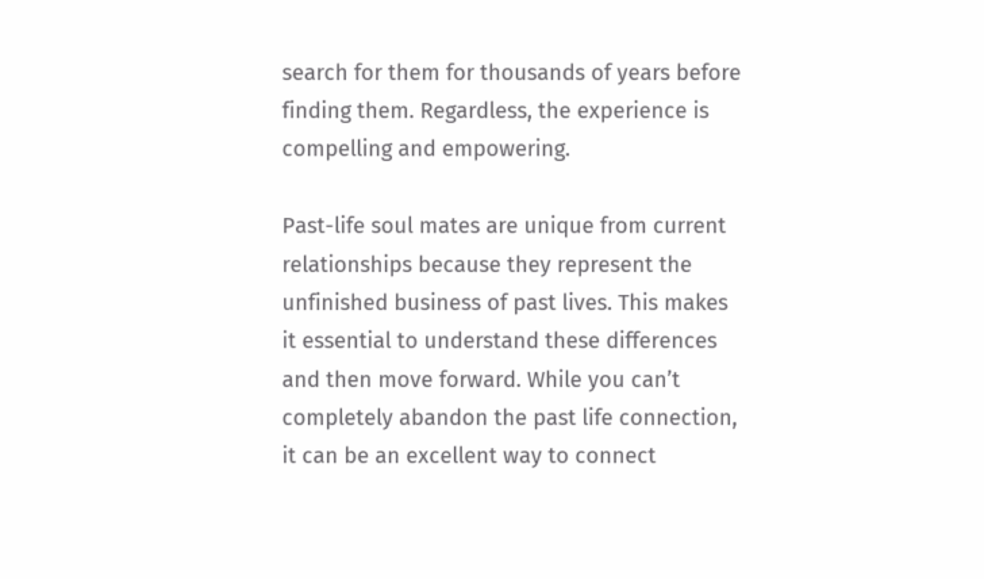search for them for thousands of years before finding them. Regardless, the experience is compelling and empowering.

Past-life soul mates are unique from current relationships because they represent the unfinished business of past lives. This makes it essential to understand these differences and then move forward. While you can’t completely abandon the past life connection, it can be an excellent way to connect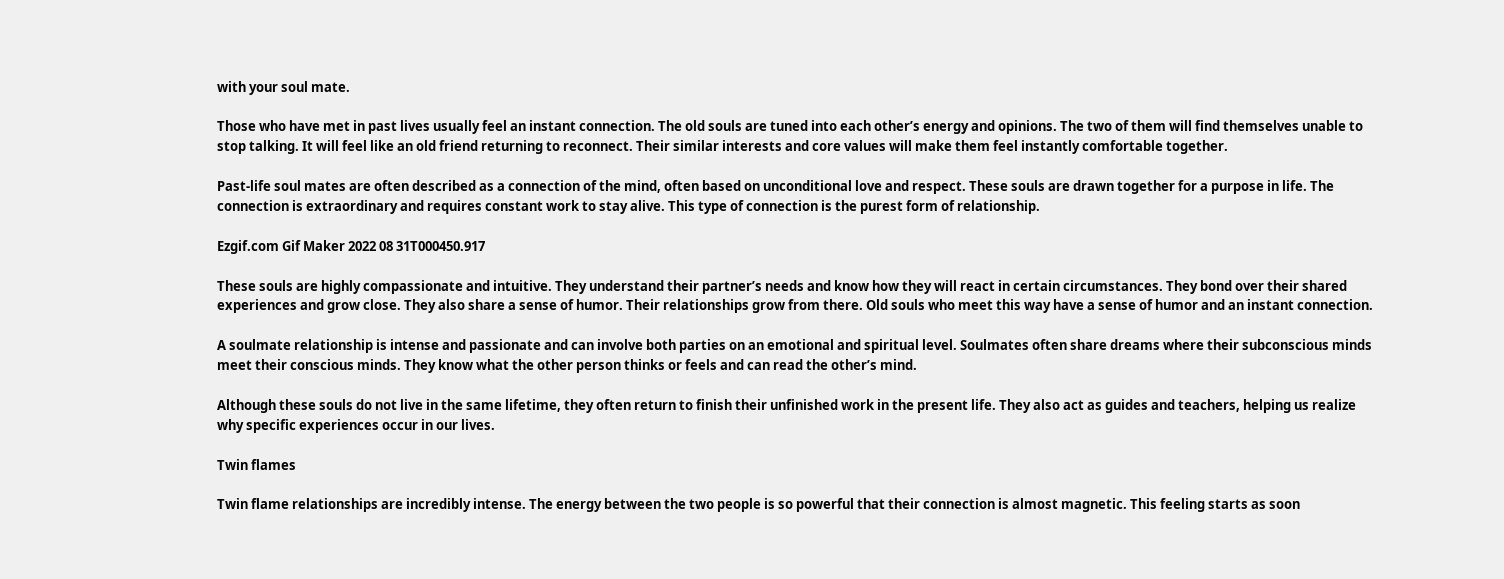with your soul mate.

Those who have met in past lives usually feel an instant connection. The old souls are tuned into each other’s energy and opinions. The two of them will find themselves unable to stop talking. It will feel like an old friend returning to reconnect. Their similar interests and core values will make them feel instantly comfortable together.

Past-life soul mates are often described as a connection of the mind, often based on unconditional love and respect. These souls are drawn together for a purpose in life. The connection is extraordinary and requires constant work to stay alive. This type of connection is the purest form of relationship.

Ezgif.com Gif Maker 2022 08 31T000450.917

These souls are highly compassionate and intuitive. They understand their partner’s needs and know how they will react in certain circumstances. They bond over their shared experiences and grow close. They also share a sense of humor. Their relationships grow from there. Old souls who meet this way have a sense of humor and an instant connection.

A soulmate relationship is intense and passionate and can involve both parties on an emotional and spiritual level. Soulmates often share dreams where their subconscious minds meet their conscious minds. They know what the other person thinks or feels and can read the other’s mind.

Although these souls do not live in the same lifetime, they often return to finish their unfinished work in the present life. They also act as guides and teachers, helping us realize why specific experiences occur in our lives.

Twin flames

Twin flame relationships are incredibly intense. The energy between the two people is so powerful that their connection is almost magnetic. This feeling starts as soon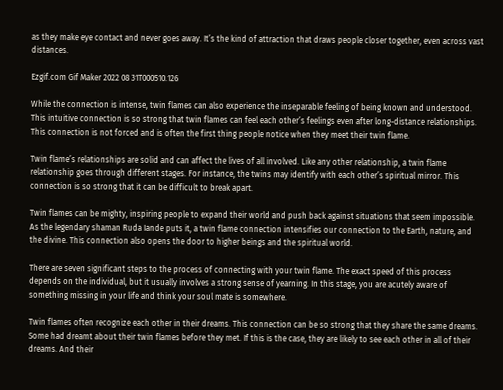as they make eye contact and never goes away. It’s the kind of attraction that draws people closer together, even across vast distances.

Ezgif.com Gif Maker 2022 08 31T000510.126

While the connection is intense, twin flames can also experience the inseparable feeling of being known and understood. This intuitive connection is so strong that twin flames can feel each other’s feelings even after long-distance relationships. This connection is not forced and is often the first thing people notice when they meet their twin flame.

Twin flame’s relationships are solid and can affect the lives of all involved. Like any other relationship, a twin flame relationship goes through different stages. For instance, the twins may identify with each other’s spiritual mirror. This connection is so strong that it can be difficult to break apart.

Twin flames can be mighty, inspiring people to expand their world and push back against situations that seem impossible. As the legendary shaman Ruda Iande puts it, a twin flame connection intensifies our connection to the Earth, nature, and the divine. This connection also opens the door to higher beings and the spiritual world.

There are seven significant steps to the process of connecting with your twin flame. The exact speed of this process depends on the individual, but it usually involves a strong sense of yearning. In this stage, you are acutely aware of something missing in your life and think your soul mate is somewhere.

Twin flames often recognize each other in their dreams. This connection can be so strong that they share the same dreams. Some had dreamt about their twin flames before they met. If this is the case, they are likely to see each other in all of their dreams. And their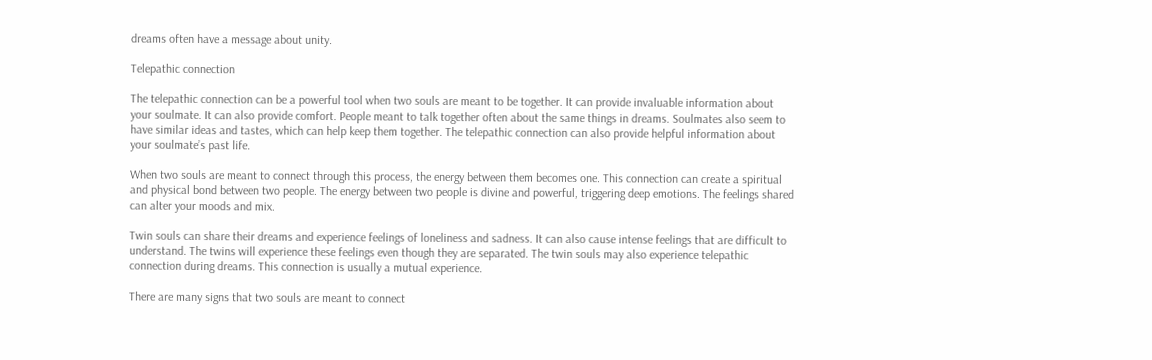dreams often have a message about unity.

Telepathic connection

The telepathic connection can be a powerful tool when two souls are meant to be together. It can provide invaluable information about your soulmate. It can also provide comfort. People meant to talk together often about the same things in dreams. Soulmates also seem to have similar ideas and tastes, which can help keep them together. The telepathic connection can also provide helpful information about your soulmate’s past life.

When two souls are meant to connect through this process, the energy between them becomes one. This connection can create a spiritual and physical bond between two people. The energy between two people is divine and powerful, triggering deep emotions. The feelings shared can alter your moods and mix.

Twin souls can share their dreams and experience feelings of loneliness and sadness. It can also cause intense feelings that are difficult to understand. The twins will experience these feelings even though they are separated. The twin souls may also experience telepathic connection during dreams. This connection is usually a mutual experience.

There are many signs that two souls are meant to connect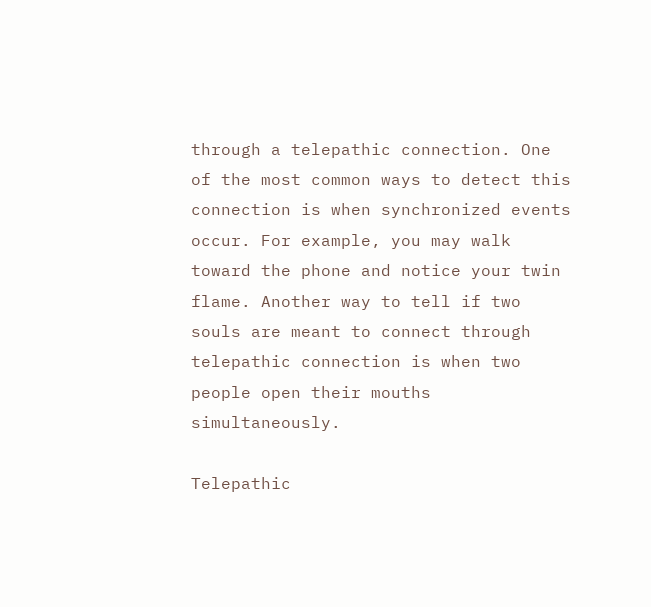through a telepathic connection. One of the most common ways to detect this connection is when synchronized events occur. For example, you may walk toward the phone and notice your twin flame. Another way to tell if two souls are meant to connect through telepathic connection is when two people open their mouths simultaneously.

Telepathic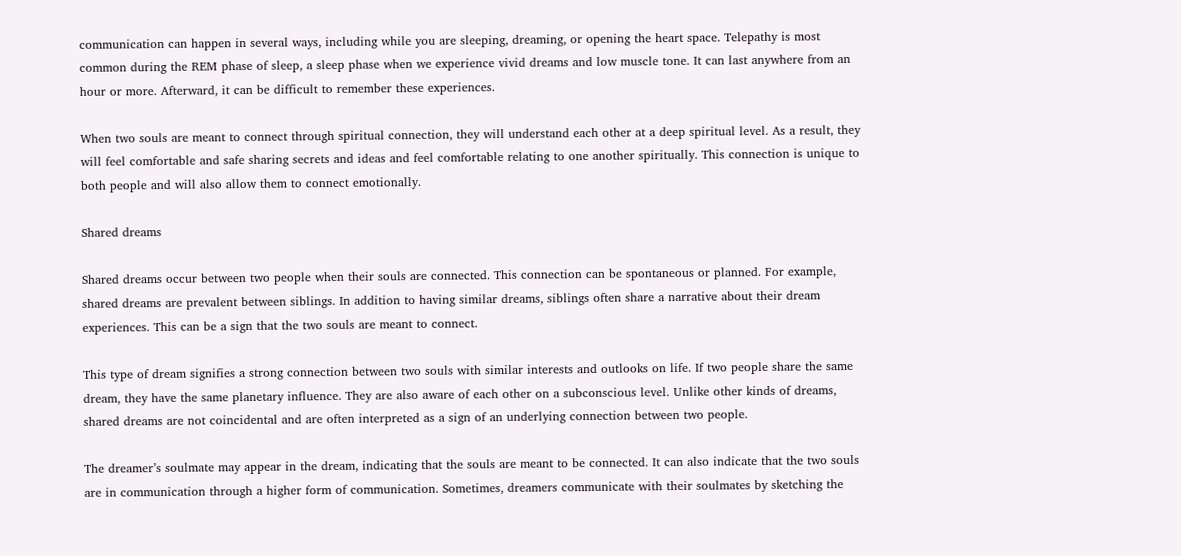communication can happen in several ways, including while you are sleeping, dreaming, or opening the heart space. Telepathy is most common during the REM phase of sleep, a sleep phase when we experience vivid dreams and low muscle tone. It can last anywhere from an hour or more. Afterward, it can be difficult to remember these experiences.

When two souls are meant to connect through spiritual connection, they will understand each other at a deep spiritual level. As a result, they will feel comfortable and safe sharing secrets and ideas and feel comfortable relating to one another spiritually. This connection is unique to both people and will also allow them to connect emotionally.

Shared dreams

Shared dreams occur between two people when their souls are connected. This connection can be spontaneous or planned. For example, shared dreams are prevalent between siblings. In addition to having similar dreams, siblings often share a narrative about their dream experiences. This can be a sign that the two souls are meant to connect.

This type of dream signifies a strong connection between two souls with similar interests and outlooks on life. If two people share the same dream, they have the same planetary influence. They are also aware of each other on a subconscious level. Unlike other kinds of dreams, shared dreams are not coincidental and are often interpreted as a sign of an underlying connection between two people.

The dreamer’s soulmate may appear in the dream, indicating that the souls are meant to be connected. It can also indicate that the two souls are in communication through a higher form of communication. Sometimes, dreamers communicate with their soulmates by sketching the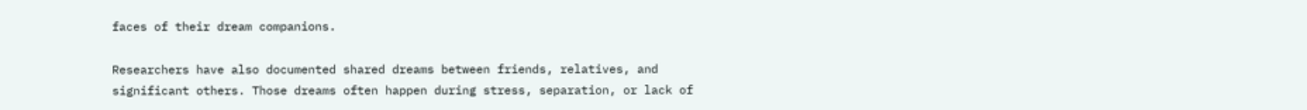faces of their dream companions.

Researchers have also documented shared dreams between friends, relatives, and significant others. Those dreams often happen during stress, separation, or lack of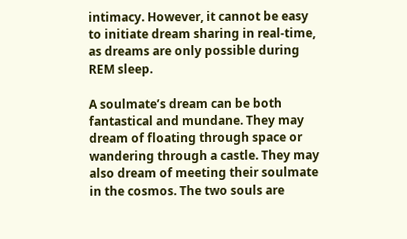intimacy. However, it cannot be easy to initiate dream sharing in real-time, as dreams are only possible during REM sleep.

A soulmate’s dream can be both fantastical and mundane. They may dream of floating through space or wandering through a castle. They may also dream of meeting their soulmate in the cosmos. The two souls are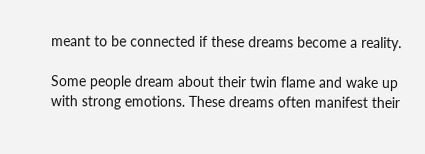meant to be connected if these dreams become a reality.

Some people dream about their twin flame and wake up with strong emotions. These dreams often manifest their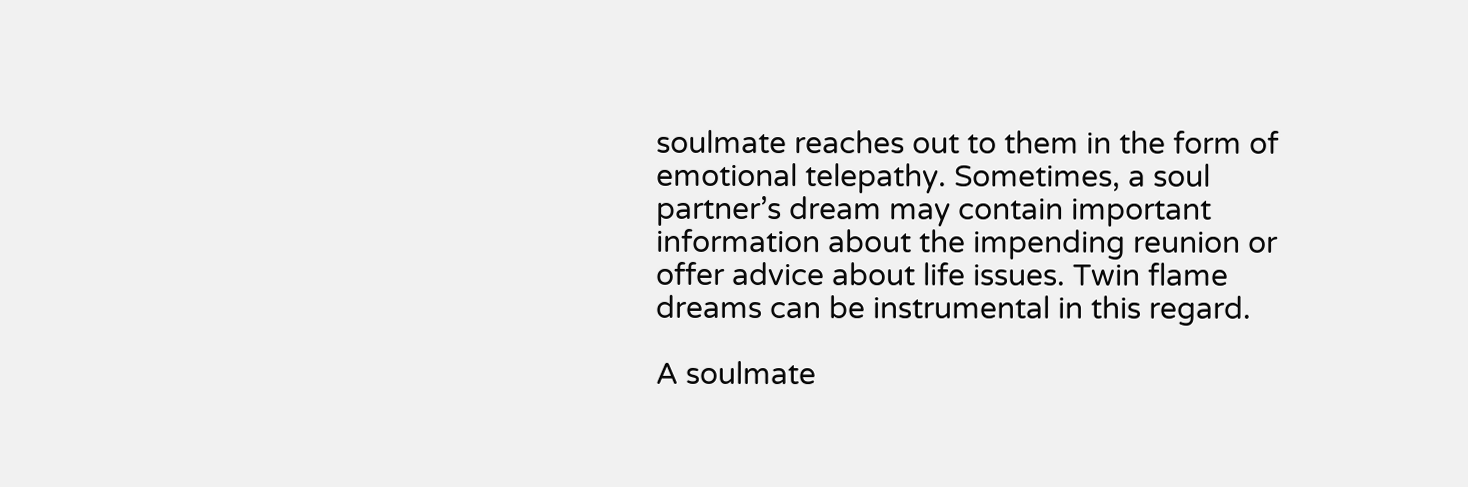soulmate reaches out to them in the form of emotional telepathy. Sometimes, a soul partner’s dream may contain important information about the impending reunion or offer advice about life issues. Twin flame dreams can be instrumental in this regard.

A soulmate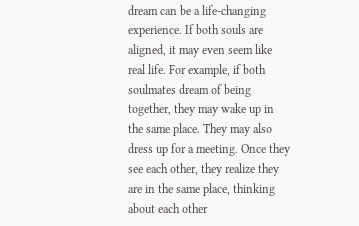dream can be a life-changing experience. If both souls are aligned, it may even seem like real life. For example, if both soulmates dream of being together, they may wake up in the same place. They may also dress up for a meeting. Once they see each other, they realize they are in the same place, thinking about each other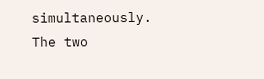simultaneously. The two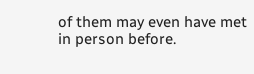of them may even have met in person before.